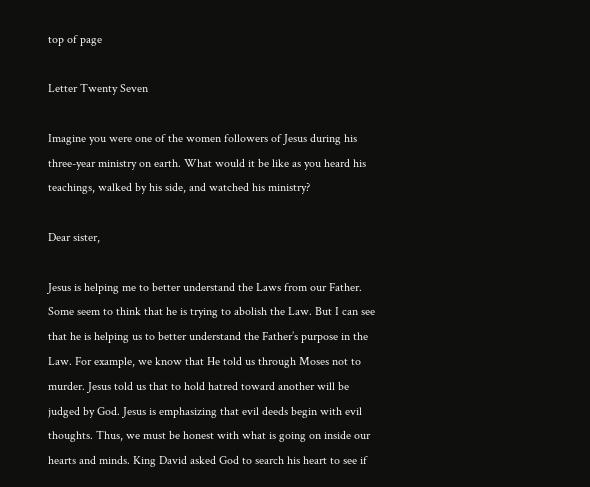top of page

Letter Twenty Seven

Imagine you were one of the women followers of Jesus during his three-year ministry on earth. What would it be like as you heard his teachings, walked by his side, and watched his ministry?

Dear sister,

Jesus is helping me to better understand the Laws from our Father. Some seem to think that he is trying to abolish the Law. But I can see that he is helping us to better understand the Father’s purpose in the Law. For example, we know that He told us through Moses not to murder. Jesus told us that to hold hatred toward another will be judged by God. Jesus is emphasizing that evil deeds begin with evil thoughts. Thus, we must be honest with what is going on inside our hearts and minds. King David asked God to search his heart to see if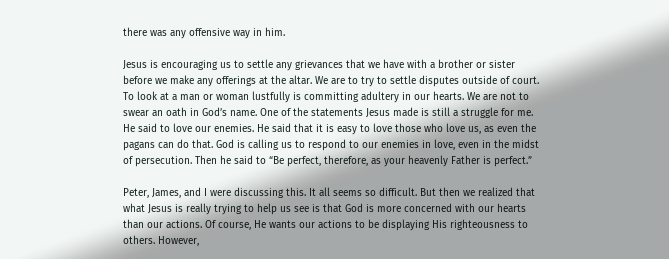there was any offensive way in him.

Jesus is encouraging us to settle any grievances that we have with a brother or sister before we make any offerings at the altar. We are to try to settle disputes outside of court. To look at a man or woman lustfully is committing adultery in our hearts. We are not to swear an oath in God’s name. One of the statements Jesus made is still a struggle for me. He said to love our enemies. He said that it is easy to love those who love us, as even the pagans can do that. God is calling us to respond to our enemies in love, even in the midst of persecution. Then he said to “Be perfect, therefore, as your heavenly Father is perfect.”

Peter, James, and I were discussing this. It all seems so difficult. But then we realized that what Jesus is really trying to help us see is that God is more concerned with our hearts than our actions. Of course, He wants our actions to be displaying His righteousness to others. However,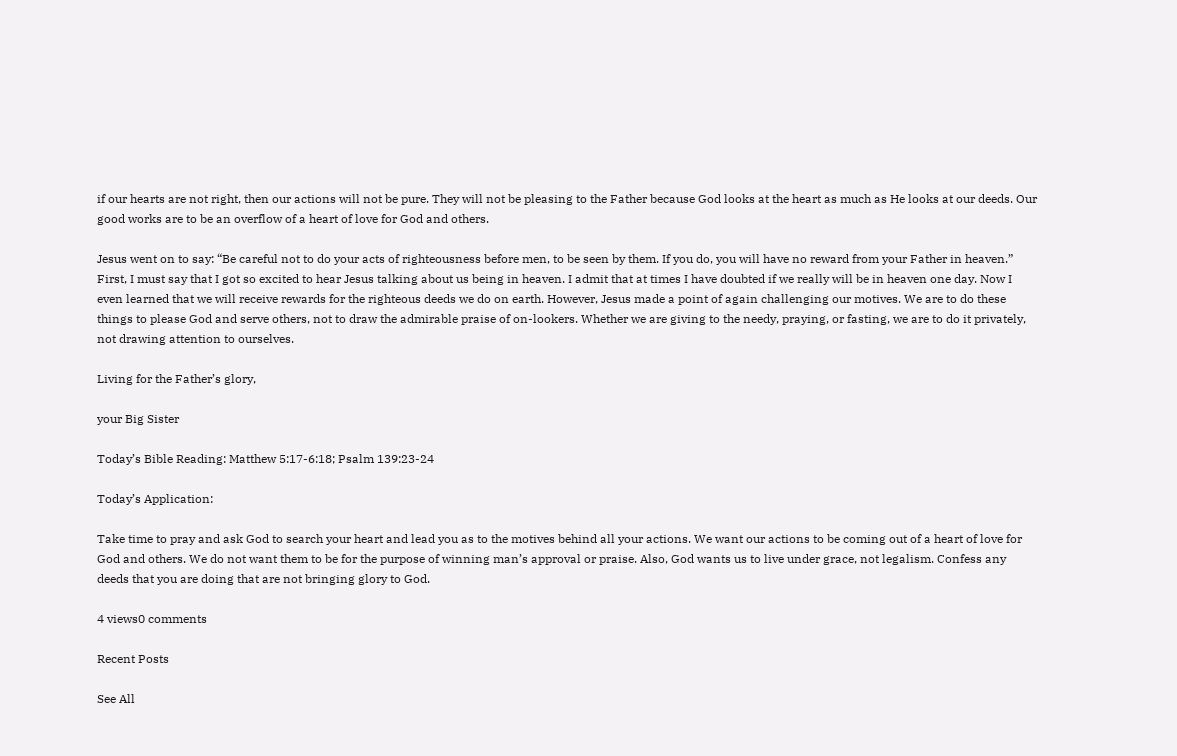if our hearts are not right, then our actions will not be pure. They will not be pleasing to the Father because God looks at the heart as much as He looks at our deeds. Our good works are to be an overflow of a heart of love for God and others.

Jesus went on to say: “Be careful not to do your acts of righteousness before men, to be seen by them. If you do, you will have no reward from your Father in heaven.” First, I must say that I got so excited to hear Jesus talking about us being in heaven. I admit that at times I have doubted if we really will be in heaven one day. Now I even learned that we will receive rewards for the righteous deeds we do on earth. However, Jesus made a point of again challenging our motives. We are to do these things to please God and serve others, not to draw the admirable praise of on-lookers. Whether we are giving to the needy, praying, or fasting, we are to do it privately, not drawing attention to ourselves.

Living for the Father’s glory,

your Big Sister

Today’s Bible Reading: Matthew 5:17-6:18; Psalm 139:23-24

Today’s Application:

Take time to pray and ask God to search your heart and lead you as to the motives behind all your actions. We want our actions to be coming out of a heart of love for God and others. We do not want them to be for the purpose of winning man’s approval or praise. Also, God wants us to live under grace, not legalism. Confess any deeds that you are doing that are not bringing glory to God.

4 views0 comments

Recent Posts

See All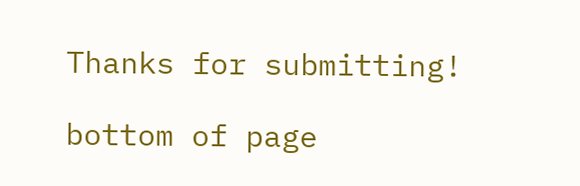Thanks for submitting!

bottom of page